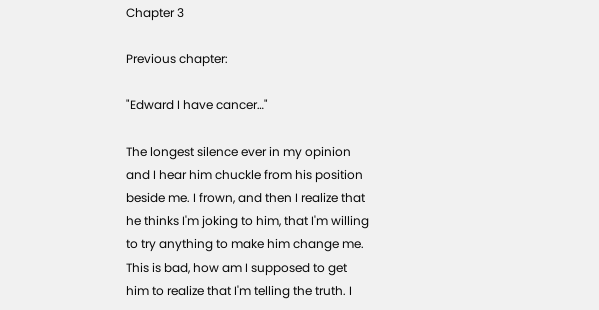Chapter 3

Previous chapter:

"Edward I have cancer…"

The longest silence ever in my opinion and I hear him chuckle from his position beside me. I frown, and then I realize that he thinks I'm joking to him, that I'm willing to try anything to make him change me. This is bad, how am I supposed to get him to realize that I'm telling the truth. I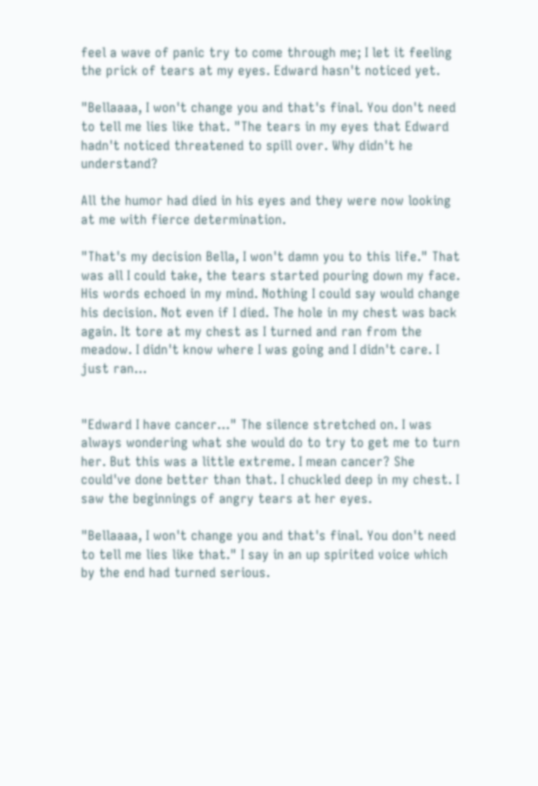feel a wave of panic try to come through me; I let it feeling the prick of tears at my eyes. Edward hasn't noticed yet.

"Bellaaaa, I won't change you and that's final. You don't need to tell me lies like that. "The tears in my eyes that Edward hadn't noticed threatened to spill over. Why didn't he understand?

All the humor had died in his eyes and they were now looking at me with fierce determination.

"That's my decision Bella, I won't damn you to this life." That was all I could take, the tears started pouring down my face. His words echoed in my mind. Nothing I could say would change his decision. Not even if I died. The hole in my chest was back again. It tore at my chest as I turned and ran from the meadow. I didn't know where I was going and I didn't care. I just ran…


"Edward I have cancer…" The silence stretched on. I was always wondering what she would do to try to get me to turn her. But this was a little extreme. I mean cancer? She could've done better than that. I chuckled deep in my chest. I saw the beginnings of angry tears at her eyes.

"Bellaaaa, I won't change you and that's final. You don't need to tell me lies like that." I say in an up spirited voice which by the end had turned serious.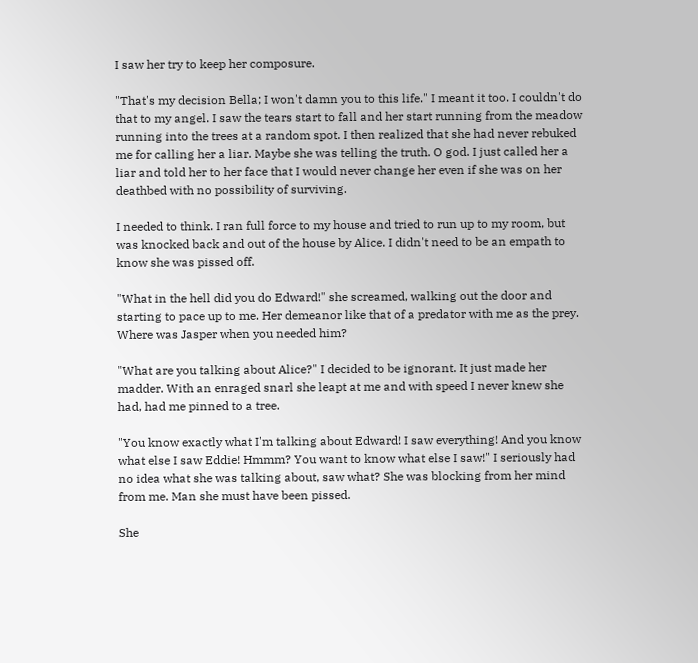I saw her try to keep her composure.

"That's my decision Bella; I won't damn you to this life." I meant it too. I couldn't do that to my angel. I saw the tears start to fall and her start running from the meadow running into the trees at a random spot. I then realized that she had never rebuked me for calling her a liar. Maybe she was telling the truth. O god. I just called her a liar and told her to her face that I would never change her even if she was on her deathbed with no possibility of surviving.

I needed to think. I ran full force to my house and tried to run up to my room, but was knocked back and out of the house by Alice. I didn't need to be an empath to know she was pissed off.

"What in the hell did you do Edward!" she screamed, walking out the door and starting to pace up to me. Her demeanor like that of a predator with me as the prey. Where was Jasper when you needed him?

"What are you talking about Alice?" I decided to be ignorant. It just made her madder. With an enraged snarl she leapt at me and with speed I never knew she had, had me pinned to a tree.

"You know exactly what I'm talking about Edward! I saw everything! And you know what else I saw Eddie! Hmmm? You want to know what else I saw!" I seriously had no idea what she was talking about, saw what? She was blocking from her mind from me. Man she must have been pissed.

She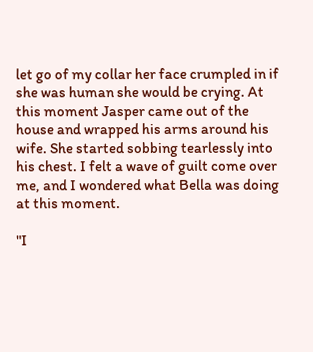let go of my collar her face crumpled in if she was human she would be crying. At this moment Jasper came out of the house and wrapped his arms around his wife. She started sobbing tearlessly into his chest. I felt a wave of guilt come over me, and I wondered what Bella was doing at this moment.

"I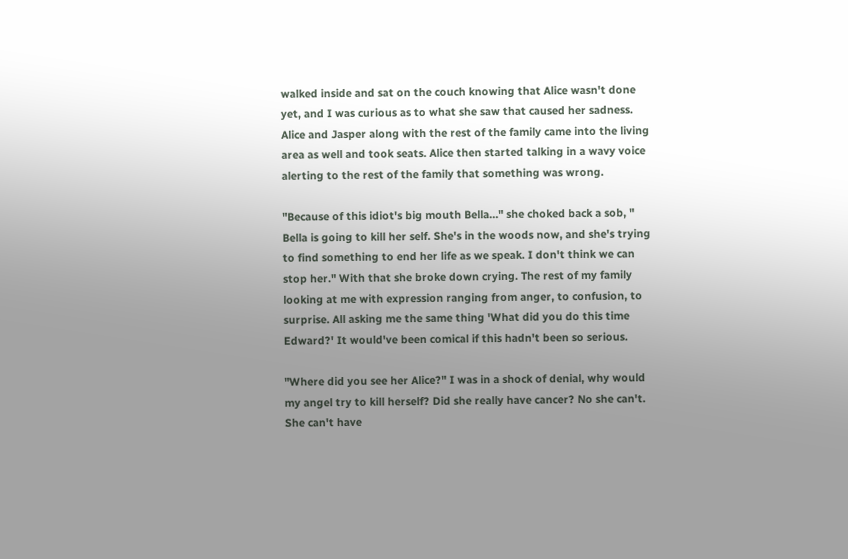walked inside and sat on the couch knowing that Alice wasn't done yet, and I was curious as to what she saw that caused her sadness. Alice and Jasper along with the rest of the family came into the living area as well and took seats. Alice then started talking in a wavy voice alerting to the rest of the family that something was wrong.

"Because of this idiot's big mouth Bella…" she choked back a sob, " Bella is going to kill her self. She's in the woods now, and she's trying to find something to end her life as we speak. I don't think we can stop her." With that she broke down crying. The rest of my family looking at me with expression ranging from anger, to confusion, to surprise. All asking me the same thing 'What did you do this time Edward?' It would've been comical if this hadn't been so serious.

"Where did you see her Alice?" I was in a shock of denial, why would my angel try to kill herself? Did she really have cancer? No she can't. She can't have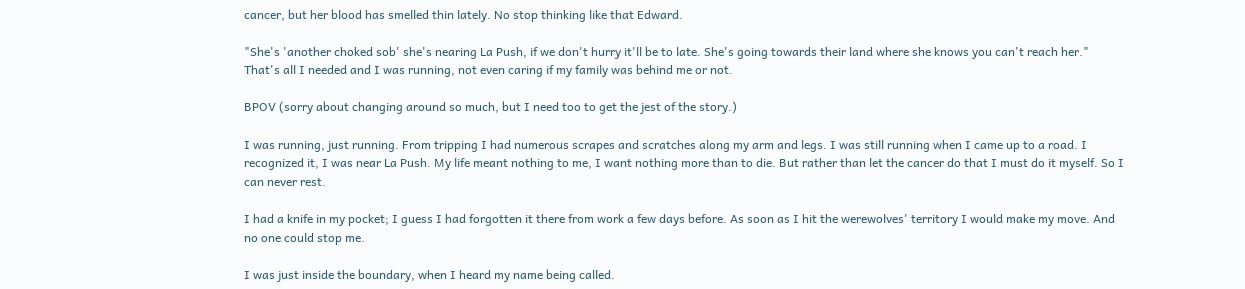cancer, but her blood has smelled thin lately. No stop thinking like that Edward.

"She's 'another choked sob' she's nearing La Push, if we don't hurry it'll be to late. She's going towards their land where she knows you can't reach her." That's all I needed and I was running, not even caring if my family was behind me or not.

BPOV (sorry about changing around so much, but I need too to get the jest of the story.)

I was running, just running. From tripping I had numerous scrapes and scratches along my arm and legs. I was still running when I came up to a road. I recognized it, I was near La Push. My life meant nothing to me, I want nothing more than to die. But rather than let the cancer do that I must do it myself. So I can never rest.

I had a knife in my pocket; I guess I had forgotten it there from work a few days before. As soon as I hit the werewolves' territory I would make my move. And no one could stop me.

I was just inside the boundary, when I heard my name being called.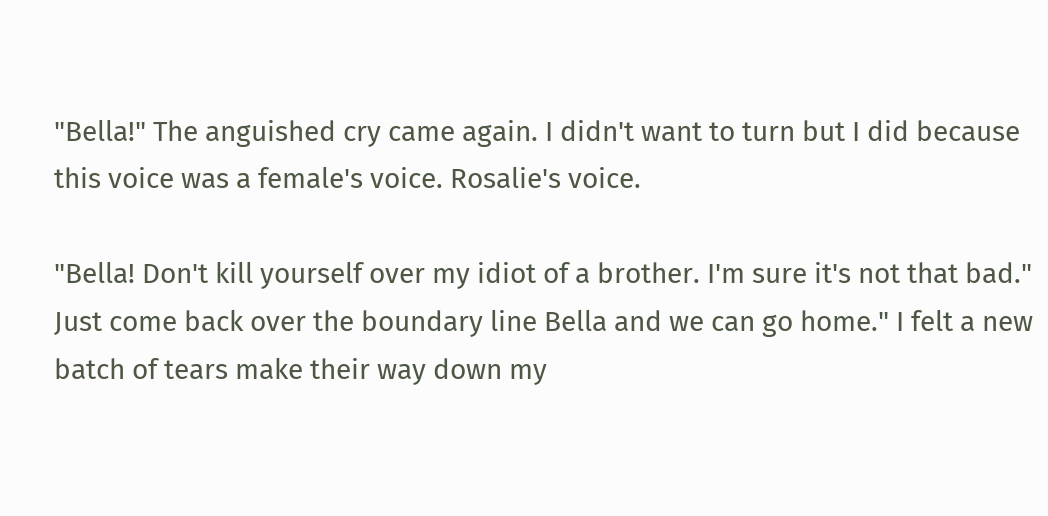"Bella!" The anguished cry came again. I didn't want to turn but I did because this voice was a female's voice. Rosalie's voice.

"Bella! Don't kill yourself over my idiot of a brother. I'm sure it's not that bad." Just come back over the boundary line Bella and we can go home." I felt a new batch of tears make their way down my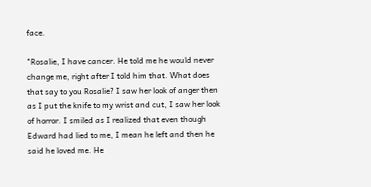face.

"Rosalie, I have cancer. He told me he would never change me, right after I told him that. What does that say to you Rosalie? I saw her look of anger then as I put the knife to my wrist and cut, I saw her look of horror. I smiled as I realized that even though Edward had lied to me, I mean he left and then he said he loved me. He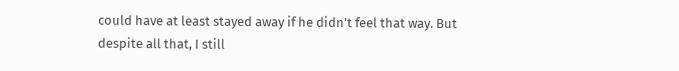could have at least stayed away if he didn't feel that way. But despite all that, I still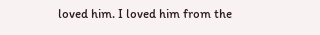loved him. I loved him from the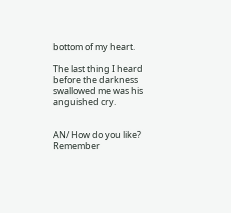bottom of my heart.

The last thing I heard before the darkness swallowed me was his anguished cry.


AN/ How do you like? Remember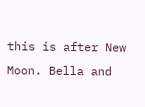this is after New Moon. Bella and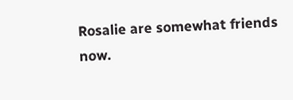Rosalie are somewhat friends now.